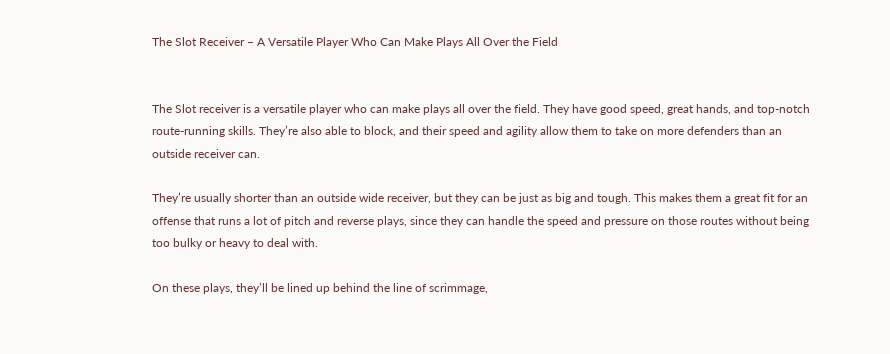The Slot Receiver – A Versatile Player Who Can Make Plays All Over the Field


The Slot receiver is a versatile player who can make plays all over the field. They have good speed, great hands, and top-notch route-running skills. They’re also able to block, and their speed and agility allow them to take on more defenders than an outside receiver can.

They’re usually shorter than an outside wide receiver, but they can be just as big and tough. This makes them a great fit for an offense that runs a lot of pitch and reverse plays, since they can handle the speed and pressure on those routes without being too bulky or heavy to deal with.

On these plays, they’ll be lined up behind the line of scrimmage,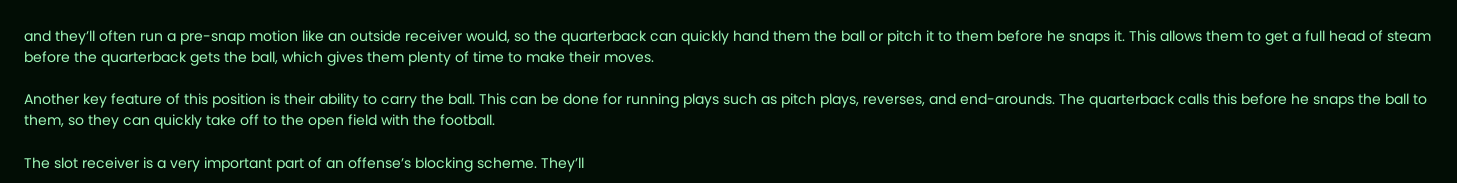and they’ll often run a pre-snap motion like an outside receiver would, so the quarterback can quickly hand them the ball or pitch it to them before he snaps it. This allows them to get a full head of steam before the quarterback gets the ball, which gives them plenty of time to make their moves.

Another key feature of this position is their ability to carry the ball. This can be done for running plays such as pitch plays, reverses, and end-arounds. The quarterback calls this before he snaps the ball to them, so they can quickly take off to the open field with the football.

The slot receiver is a very important part of an offense’s blocking scheme. They’ll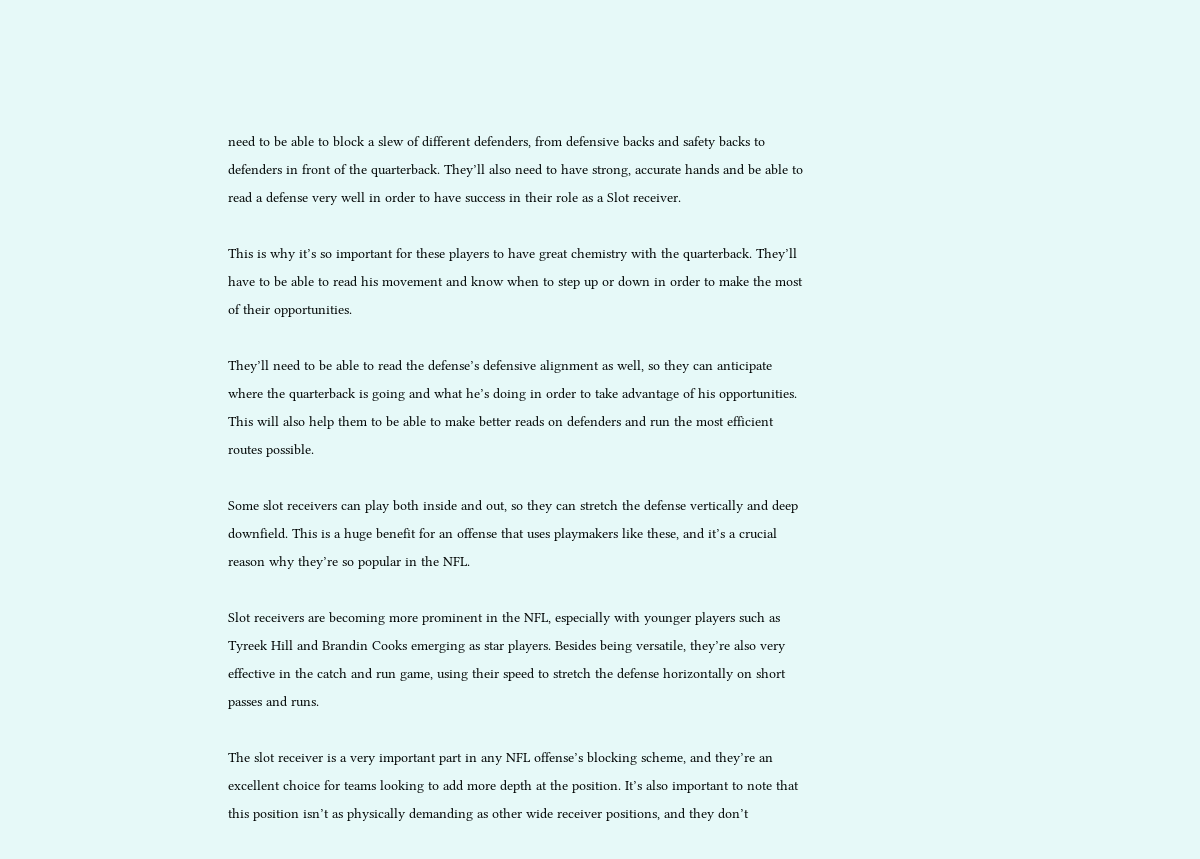need to be able to block a slew of different defenders, from defensive backs and safety backs to defenders in front of the quarterback. They’ll also need to have strong, accurate hands and be able to read a defense very well in order to have success in their role as a Slot receiver.

This is why it’s so important for these players to have great chemistry with the quarterback. They’ll have to be able to read his movement and know when to step up or down in order to make the most of their opportunities.

They’ll need to be able to read the defense’s defensive alignment as well, so they can anticipate where the quarterback is going and what he’s doing in order to take advantage of his opportunities. This will also help them to be able to make better reads on defenders and run the most efficient routes possible.

Some slot receivers can play both inside and out, so they can stretch the defense vertically and deep downfield. This is a huge benefit for an offense that uses playmakers like these, and it’s a crucial reason why they’re so popular in the NFL.

Slot receivers are becoming more prominent in the NFL, especially with younger players such as Tyreek Hill and Brandin Cooks emerging as star players. Besides being versatile, they’re also very effective in the catch and run game, using their speed to stretch the defense horizontally on short passes and runs.

The slot receiver is a very important part in any NFL offense’s blocking scheme, and they’re an excellent choice for teams looking to add more depth at the position. It’s also important to note that this position isn’t as physically demanding as other wide receiver positions, and they don’t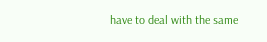have to deal with the same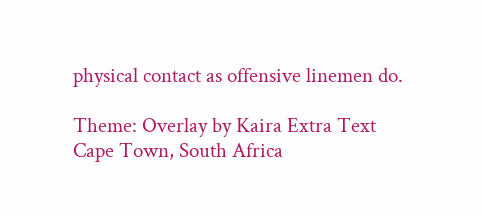physical contact as offensive linemen do.

Theme: Overlay by Kaira Extra Text
Cape Town, South Africa